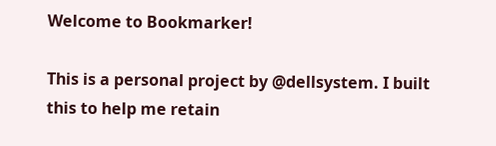Welcome to Bookmarker!

This is a personal project by @dellsystem. I built this to help me retain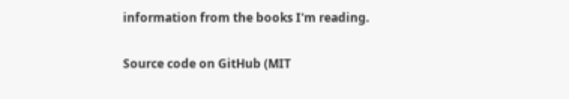information from the books I'm reading.

Source code on GitHub (MIT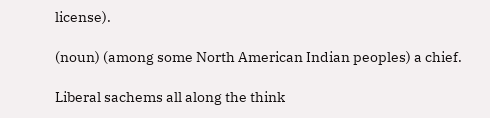license).

(noun) (among some North American Indian peoples) a chief.

Liberal sachems all along the think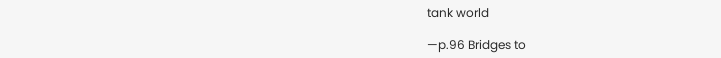tank world

—p.96 Bridges to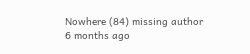Nowhere (84) missing author
6 months ago